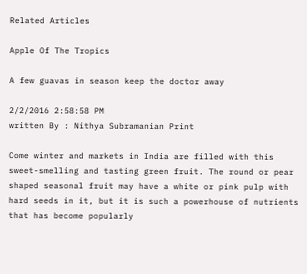Related Articles

Apple Of The Tropics

A few guavas in season keep the doctor away

2/2/2016 2:58:58 PM
written By : Nithya Subramanian Print

Come winter and markets in India are filled with this sweet-smelling and tasting green fruit. The round or pear shaped seasonal fruit may have a white or pink pulp with hard seeds in it, but it is such a powerhouse of nutrients that has become popularly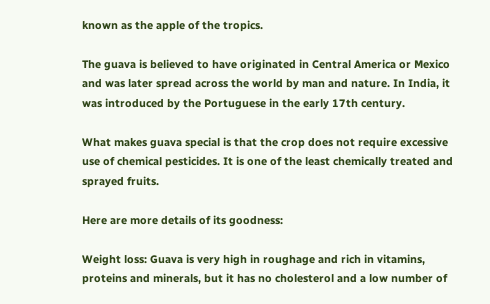known as the apple of the tropics.

The guava is believed to have originated in Central America or Mexico and was later spread across the world by man and nature. In India, it was introduced by the Portuguese in the early 17th century.

What makes guava special is that the crop does not require excessive use of chemical pesticides. It is one of the least chemically treated and sprayed fruits.

Here are more details of its goodness:

Weight loss: Guava is very high in roughage and rich in vitamins, proteins and minerals, but it has no cholesterol and a low number of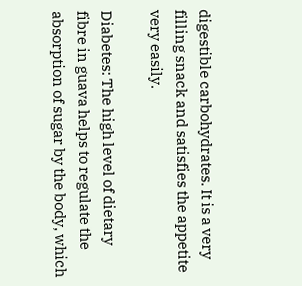digestible carbohydrates. It is a very filling snack and satisfies the appetite very easily.

Diabetes: The high level of dietary fibre in guava helps to regulate the absorption of sugar by the body, which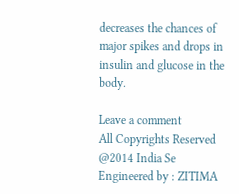decreases the chances of major spikes and drops in insulin and glucose in the body.

Leave a comment
All Copyrights Reserved @2014 India Se
Engineered by : ZITIMA